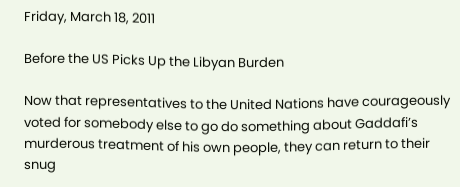Friday, March 18, 2011

Before the US Picks Up the Libyan Burden

Now that representatives to the United Nations have courageously voted for somebody else to go do something about Gaddafi’s murderous treatment of his own people, they can return to their snug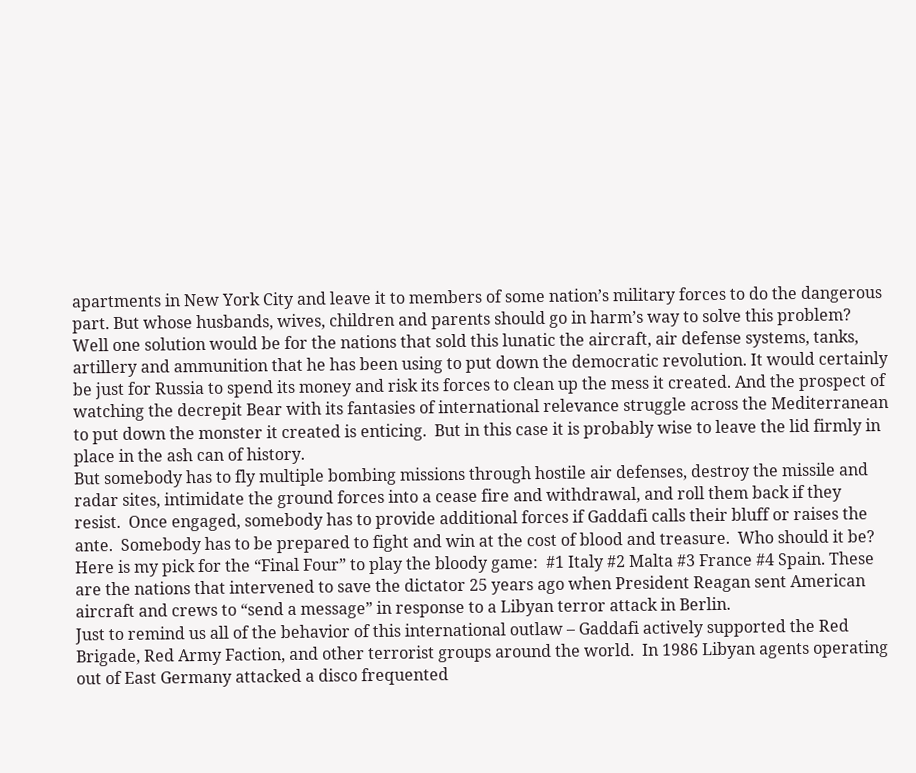apartments in New York City and leave it to members of some nation’s military forces to do the dangerous part. But whose husbands, wives, children and parents should go in harm’s way to solve this problem?
Well one solution would be for the nations that sold this lunatic the aircraft, air defense systems, tanks, artillery and ammunition that he has been using to put down the democratic revolution. It would certainly be just for Russia to spend its money and risk its forces to clean up the mess it created. And the prospect of watching the decrepit Bear with its fantasies of international relevance struggle across the Mediterranean to put down the monster it created is enticing.  But in this case it is probably wise to leave the lid firmly in place in the ash can of history.
But somebody has to fly multiple bombing missions through hostile air defenses, destroy the missile and radar sites, intimidate the ground forces into a cease fire and withdrawal, and roll them back if they resist.  Once engaged, somebody has to provide additional forces if Gaddafi calls their bluff or raises the ante.  Somebody has to be prepared to fight and win at the cost of blood and treasure.  Who should it be?
Here is my pick for the “Final Four” to play the bloody game:  #1 Italy #2 Malta #3 France #4 Spain. These are the nations that intervened to save the dictator 25 years ago when President Reagan sent American aircraft and crews to “send a message” in response to a Libyan terror attack in Berlin.
Just to remind us all of the behavior of this international outlaw – Gaddafi actively supported the Red Brigade, Red Army Faction, and other terrorist groups around the world.  In 1986 Libyan agents operating out of East Germany attacked a disco frequented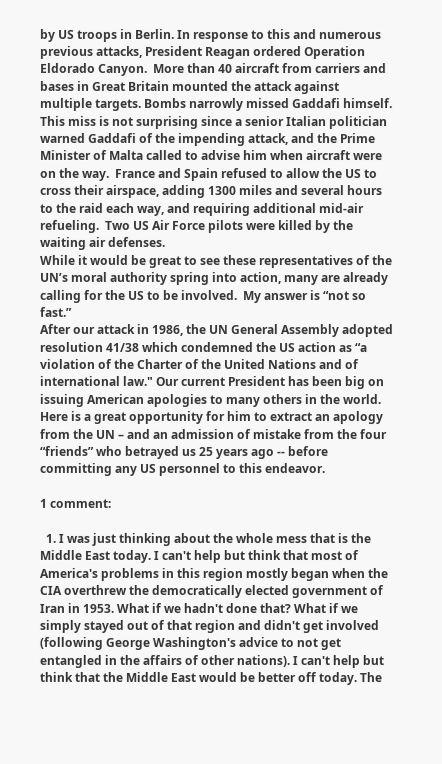by US troops in Berlin. In response to this and numerous previous attacks, President Reagan ordered Operation Eldorado Canyon.  More than 40 aircraft from carriers and bases in Great Britain mounted the attack against multiple targets. Bombs narrowly missed Gaddafi himself.
This miss is not surprising since a senior Italian politician warned Gaddafi of the impending attack, and the Prime Minister of Malta called to advise him when aircraft were on the way.  France and Spain refused to allow the US to cross their airspace, adding 1300 miles and several hours to the raid each way, and requiring additional mid-air refueling.  Two US Air Force pilots were killed by the waiting air defenses.
While it would be great to see these representatives of the UN’s moral authority spring into action, many are already calling for the US to be involved.  My answer is “not so fast.”
After our attack in 1986, the UN General Assembly adopted resolution 41/38 which condemned the US action as “a violation of the Charter of the United Nations and of international law." Our current President has been big on issuing American apologies to many others in the world.  Here is a great opportunity for him to extract an apology from the UN – and an admission of mistake from the four “friends” who betrayed us 25 years ago -- before committing any US personnel to this endeavor.

1 comment:

  1. I was just thinking about the whole mess that is the Middle East today. I can't help but think that most of America's problems in this region mostly began when the CIA overthrew the democratically elected government of Iran in 1953. What if we hadn't done that? What if we simply stayed out of that region and didn't get involved (following George Washington's advice to not get entangled in the affairs of other nations). I can't help but think that the Middle East would be better off today. The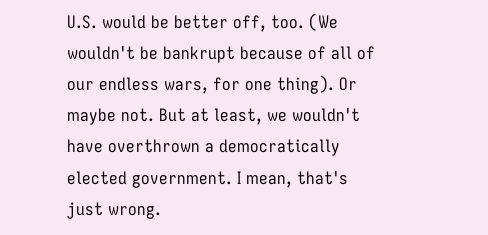U.S. would be better off, too. (We wouldn't be bankrupt because of all of our endless wars, for one thing). Or maybe not. But at least, we wouldn't have overthrown a democratically elected government. I mean, that's just wrong.